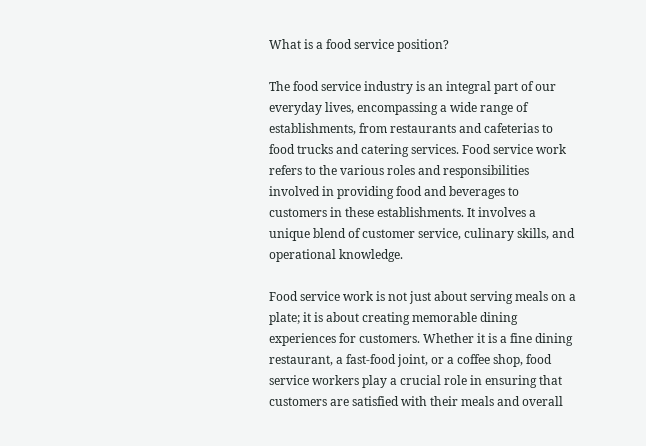What is a food service position?

The food service industry is an integral part of our everyday lives, encompassing a wide range of establishments, from restaurants and cafeterias to food trucks and catering services. Food service work refers to the various roles and responsibilities involved in providing food and beverages to customers in these establishments. It involves a unique blend of customer service, culinary skills, and operational knowledge.

Food service work is not just about serving meals on a plate; it is about creating memorable dining experiences for customers. Whether it is a fine dining restaurant, a fast-food joint, or a coffee shop, food service workers play a crucial role in ensuring that customers are satisfied with their meals and overall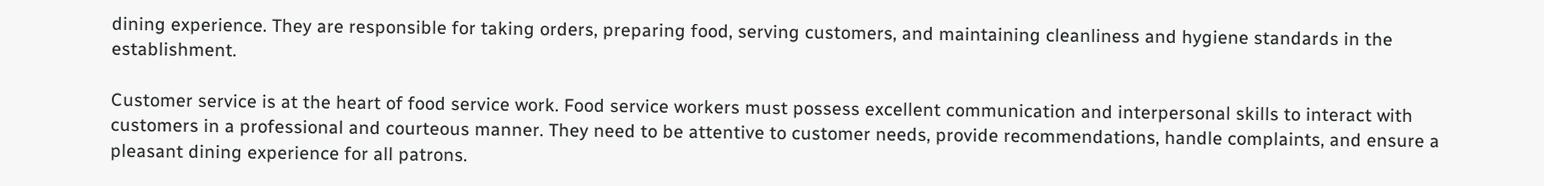dining experience. They are responsible for taking orders, preparing food, serving customers, and maintaining cleanliness and hygiene standards in the establishment.

Customer service is at the heart of food service work. Food service workers must possess excellent communication and interpersonal skills to interact with customers in a professional and courteous manner. They need to be attentive to customer needs, provide recommendations, handle complaints, and ensure a pleasant dining experience for all patrons.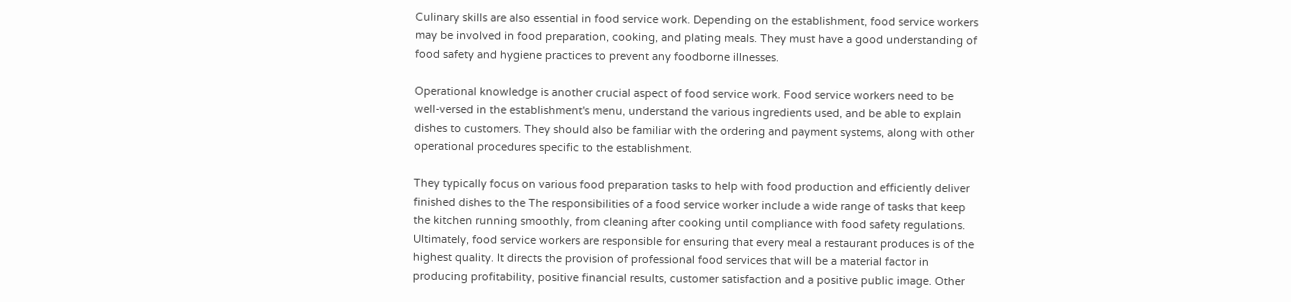Culinary skills are also essential in food service work. Depending on the establishment, food service workers may be involved in food preparation, cooking, and plating meals. They must have a good understanding of food safety and hygiene practices to prevent any foodborne illnesses.

Operational knowledge is another crucial aspect of food service work. Food service workers need to be well-versed in the establishment's menu, understand the various ingredients used, and be able to explain dishes to customers. They should also be familiar with the ordering and payment systems, along with other operational procedures specific to the establishment.

They typically focus on various food preparation tasks to help with food production and efficiently deliver finished dishes to the The responsibilities of a food service worker include a wide range of tasks that keep the kitchen running smoothly, from cleaning after cooking until compliance with food safety regulations. Ultimately, food service workers are responsible for ensuring that every meal a restaurant produces is of the highest quality. It directs the provision of professional food services that will be a material factor in producing profitability, positive financial results, customer satisfaction and a positive public image. Other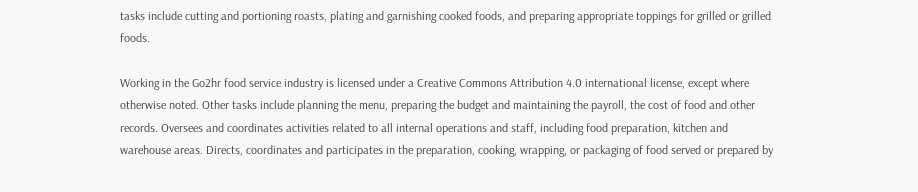tasks include cutting and portioning roasts, plating and garnishing cooked foods, and preparing appropriate toppings for grilled or grilled foods.

Working in the Go2hr food service industry is licensed under a Creative Commons Attribution 4.0 international license, except where otherwise noted. Other tasks include planning the menu, preparing the budget and maintaining the payroll, the cost of food and other records. Oversees and coordinates activities related to all internal operations and staff, including food preparation, kitchen and warehouse areas. Directs, coordinates and participates in the preparation, cooking, wrapping, or packaging of food served or prepared by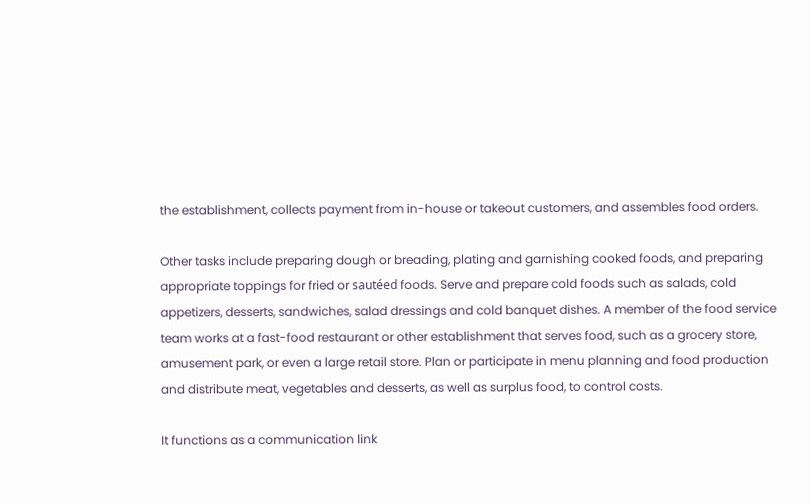the establishment, collects payment from in-house or takeout customers, and assembles food orders.

Other tasks include preparing dough or breading, plating and garnishing cooked foods, and preparing appropriate toppings for fried or sautéed foods. Serve and prepare cold foods such as salads, cold appetizers, desserts, sandwiches, salad dressings and cold banquet dishes. A member of the food service team works at a fast-food restaurant or other establishment that serves food, such as a grocery store, amusement park, or even a large retail store. Plan or participate in menu planning and food production and distribute meat, vegetables and desserts, as well as surplus food, to control costs.

It functions as a communication link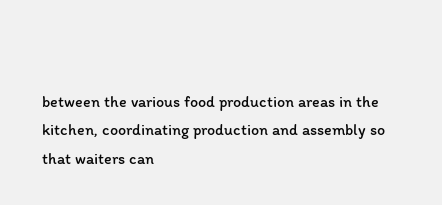between the various food production areas in the kitchen, coordinating production and assembly so that waiters can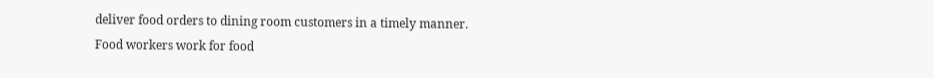deliver food orders to dining room customers in a timely manner. Food workers work for food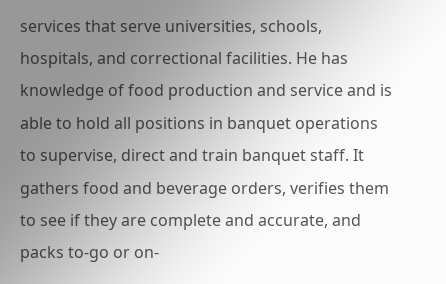services that serve universities, schools, hospitals, and correctional facilities. He has knowledge of food production and service and is able to hold all positions in banquet operations to supervise, direct and train banquet staff. It gathers food and beverage orders, verifies them to see if they are complete and accurate, and packs to-go or on-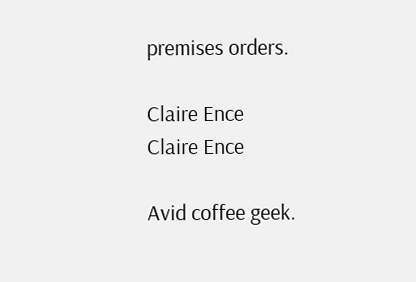premises orders.

Claire Ence
Claire Ence

Avid coffee geek.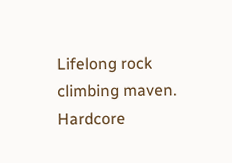Lifelong rock climbing maven. Hardcore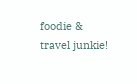foodie & travel junkie!